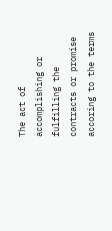The act of accomplishing or fulfilling the contracts or promise accoring to the terms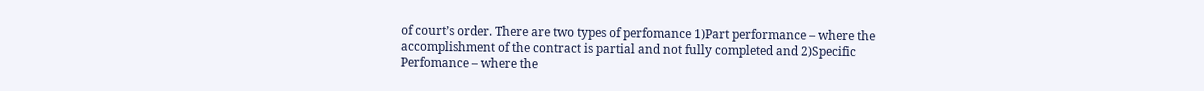of court’s order. There are two types of perfomance 1)Part performance – where the accomplishment of the contract is partial and not fully completed and 2)Specific Perfomance – where the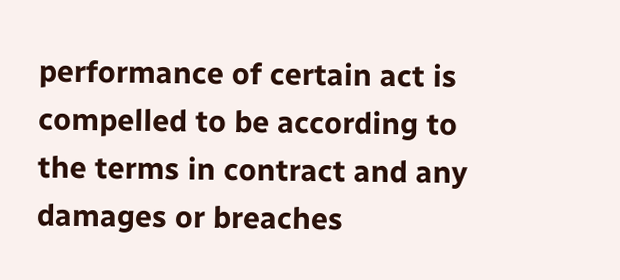performance of certain act is compelled to be according to the terms in contract and any damages or breaches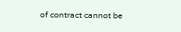of contract cannot be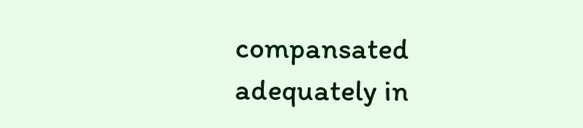compansated adequately in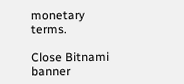monetary terms.

Close Bitnami banner